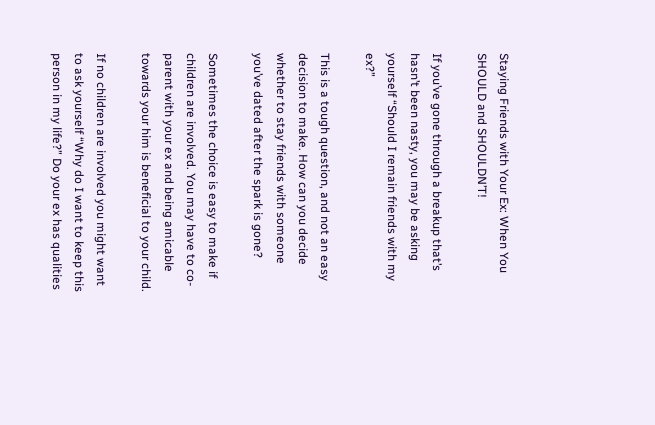Staying Friends with Your Ex: When You SHOULD and SHOULDN’T!

If you’ve gone through a breakup that’s hasn’t been nasty, you may be asking yourself “Should I remain friends with my ex?”

This is a tough question, and not an easy decision to make. How can you decide whether to stay friends with someone you’ve dated after the spark is gone?

Sometimes the choice is easy to make if children are involved. You may have to co-parent with your ex and being amicable towards your him is beneficial to your child.

If no children are involved you might want to ask yourself “Why do I want to keep this person in my life?” Do your ex has qualities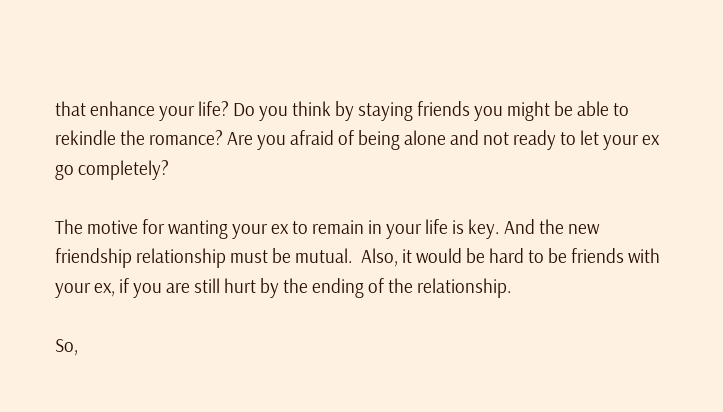that enhance your life? Do you think by staying friends you might be able to rekindle the romance? Are you afraid of being alone and not ready to let your ex go completely?

The motive for wanting your ex to remain in your life is key. And the new friendship relationship must be mutual.  Also, it would be hard to be friends with your ex, if you are still hurt by the ending of the relationship.

So,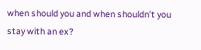when should you and when shouldn’t you stay with an ex?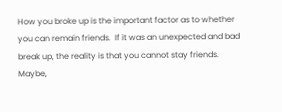How you broke up is the important factor as to whether you can remain friends.  If it was an unexpected and bad break up, the reality is that you cannot stay friends. Maybe,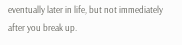eventually later in life, but not immediately after you break up.